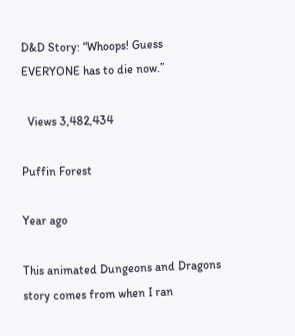D&D Story: “Whoops! Guess EVERYONE has to die now.”

  Views 3,482,434

Puffin Forest

Year ago

This animated Dungeons and Dragons story comes from when I ran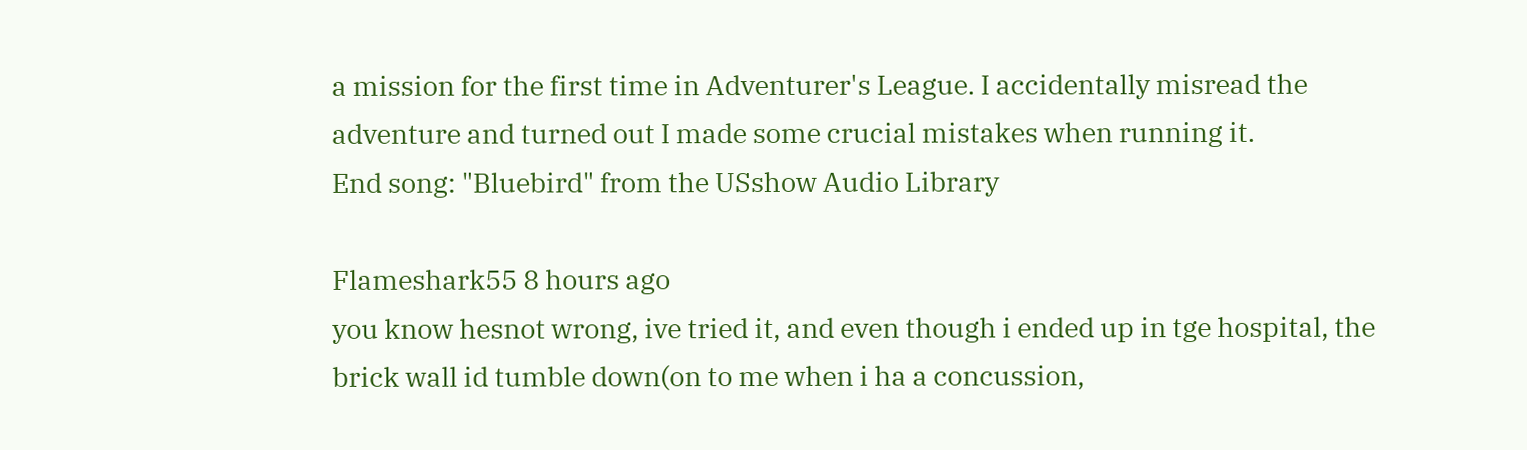a mission for the first time in Adventurer's League. I accidentally misread the adventure and turned out I made some crucial mistakes when running it.
End song: "Bluebird" from the USshow Audio Library

Flameshark55 8 hours ago
you know hesnot wrong, ive tried it, and even though i ended up in tge hospital, the brick wall id tumble down(on to me when i ha a concussion,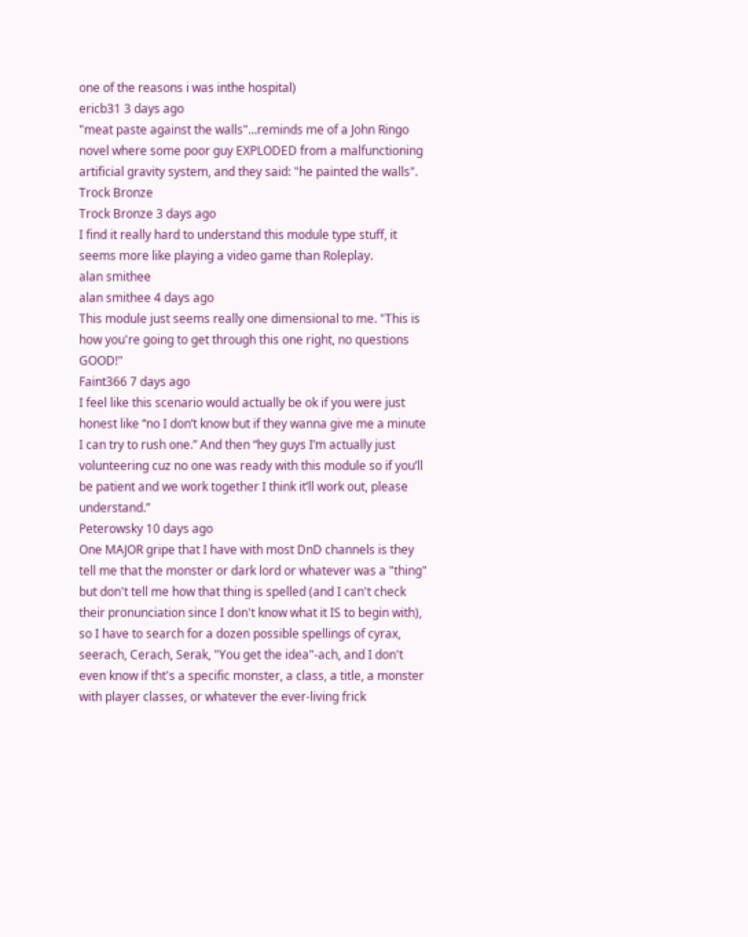one of the reasons i was inthe hospital)
ericb31 3 days ago
"meat paste against the walls"...reminds me of a John Ringo novel where some poor guy EXPLODED from a malfunctioning artificial gravity system, and they said: "he painted the walls".
Trock Bronze
Trock Bronze 3 days ago
I find it really hard to understand this module type stuff, it seems more like playing a video game than Roleplay.
alan smithee
alan smithee 4 days ago
This module just seems really one dimensional to me. "This is how you're going to get through this one right, no questions GOOD!"
Faint366 7 days ago
I feel like this scenario would actually be ok if you were just honest like “no I don’t know but if they wanna give me a minute I can try to rush one.” And then “hey guys I’m actually just volunteering cuz no one was ready with this module so if you’ll be patient and we work together I think it’ll work out, please understand.”
Peterowsky 10 days ago
One MAJOR gripe that I have with most DnD channels is they tell me that the monster or dark lord or whatever was a "thing" but don't tell me how that thing is spelled (and I can't check their pronunciation since I don't know what it IS to begin with), so I have to search for a dozen possible spellings of cyrax, seerach, Cerach, Serak, "You get the idea"-ach, and I don't even know if tht's a specific monster, a class, a title, a monster with player classes, or whatever the ever-living frick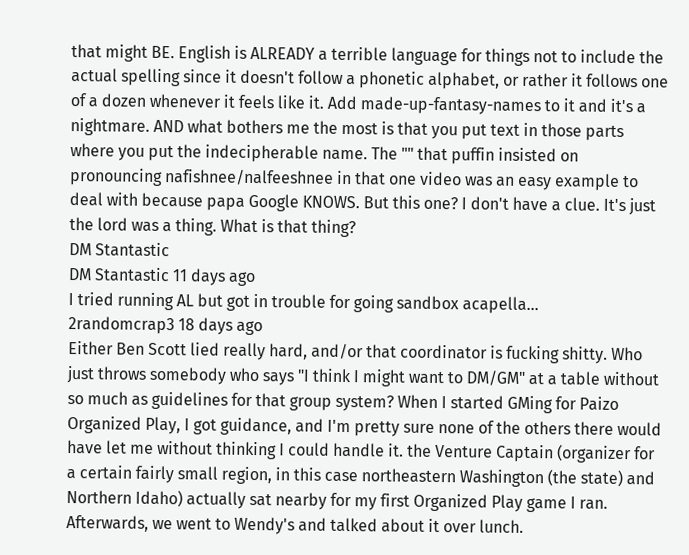that might BE. English is ALREADY a terrible language for things not to include the actual spelling since it doesn't follow a phonetic alphabet, or rather it follows one of a dozen whenever it feels like it. Add made-up-fantasy-names to it and it's a nightmare. AND what bothers me the most is that you put text in those parts where you put the indecipherable name. The "" that puffin insisted on pronouncing nafishnee/nalfeeshnee in that one video was an easy example to deal with because papa Google KNOWS. But this one? I don't have a clue. It's just the lord was a thing. What is that thing?
DM Stantastic
DM Stantastic 11 days ago
I tried running AL but got in trouble for going sandbox acapella...
2randomcrap3 18 days ago
Either Ben Scott lied really hard, and/or that coordinator is fucking shitty. Who just throws somebody who says "I think I might want to DM/GM" at a table without so much as guidelines for that group system? When I started GMing for Paizo Organized Play, I got guidance, and I'm pretty sure none of the others there would have let me without thinking I could handle it. the Venture Captain (organizer for a certain fairly small region, in this case northeastern Washington (the state) and Northern Idaho) actually sat nearby for my first Organized Play game I ran. Afterwards, we went to Wendy's and talked about it over lunch.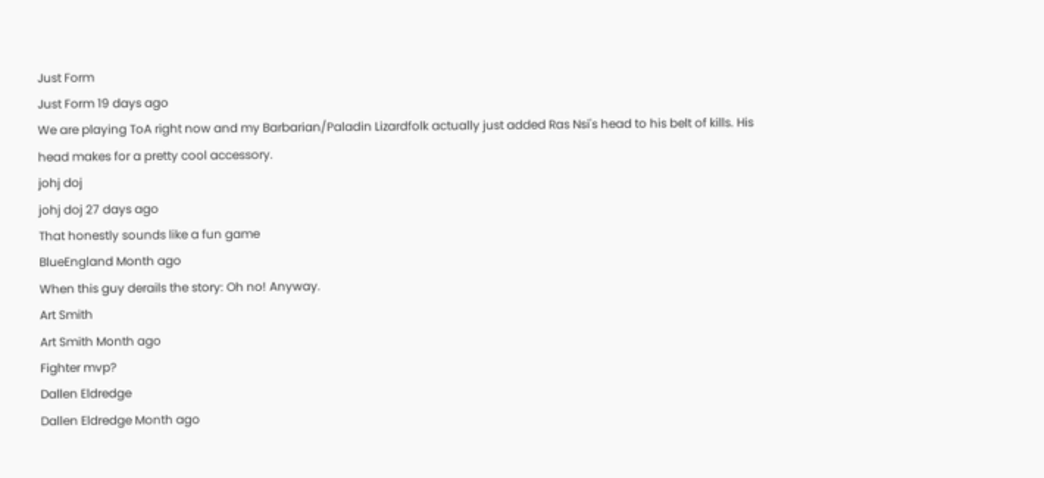Just Form
Just Form 19 days ago
We are playing ToA right now and my Barbarian/Paladin Lizardfolk actually just added Ras Nsi's head to his belt of kills. His head makes for a pretty cool accessory.
johj doj
johj doj 27 days ago
That honestly sounds like a fun game
BlueEngland Month ago
When this guy derails the story: Oh no! Anyway.
Art Smith
Art Smith Month ago
Fighter mvp?
Dallen Eldredge
Dallen Eldredge Month ago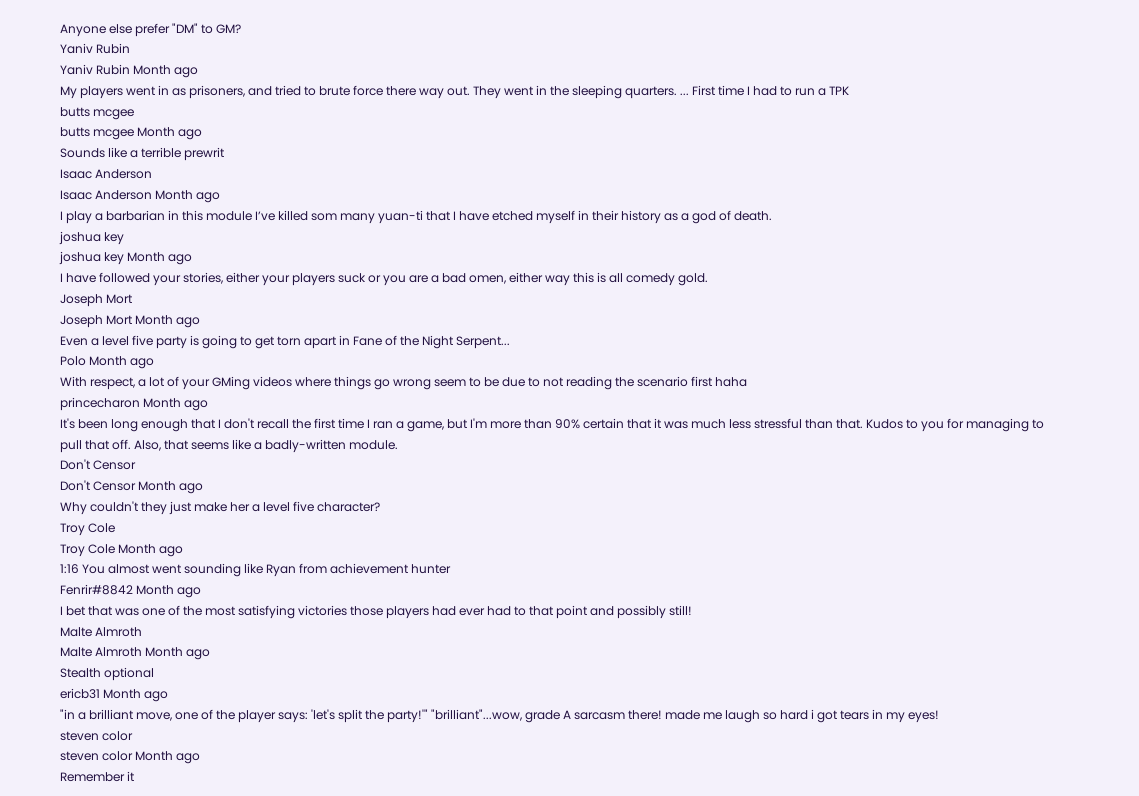Anyone else prefer "DM" to GM?
Yaniv Rubin
Yaniv Rubin Month ago
My players went in as prisoners, and tried to brute force there way out. They went in the sleeping quarters. ... First time I had to run a TPK
butts mcgee
butts mcgee Month ago
Sounds like a terrible prewrit
Isaac Anderson
Isaac Anderson Month ago
I play a barbarian in this module I’ve killed som many yuan-ti that I have etched myself in their history as a god of death.
joshua key
joshua key Month ago
I have followed your stories, either your players suck or you are a bad omen, either way this is all comedy gold.
Joseph Mort
Joseph Mort Month ago
Even a level five party is going to get torn apart in Fane of the Night Serpent...
Polo Month ago
With respect, a lot of your GMing videos where things go wrong seem to be due to not reading the scenario first haha
princecharon Month ago
It's been long enough that I don't recall the first time I ran a game, but I'm more than 90% certain that it was much less stressful than that. Kudos to you for managing to pull that off. Also, that seems like a badly-written module.
Don't Censor
Don't Censor Month ago
Why couldn't they just make her a level five character?
Troy Cole
Troy Cole Month ago
1:16 You almost went sounding like Ryan from achievement hunter
Fenrir#8842 Month ago
I bet that was one of the most satisfying victories those players had ever had to that point and possibly still!
Malte Almroth
Malte Almroth Month ago
Stealth optional
ericb31 Month ago
"in a brilliant move, one of the player says: 'let's split the party!'" "brilliant"...wow, grade A sarcasm there! made me laugh so hard i got tears in my eyes!
steven color
steven color Month ago
Remember it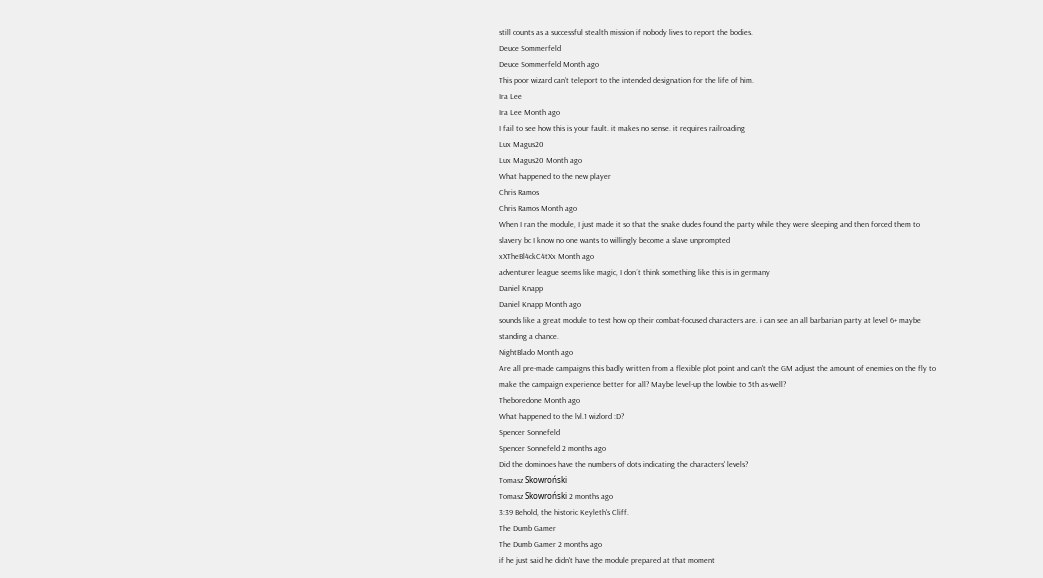still counts as a successful stealth mission if nobody lives to report the bodies.
Deuce Sommerfeld
Deuce Sommerfeld Month ago
This poor wizard can’t teleport to the intended designation for the life of him.
Ira Lee
Ira Lee Month ago
I fail to see how this is your fault. it makes no sense. it requires railroading
Lux Magus20
Lux Magus20 Month ago
What happened to the new player
Chris Ramos
Chris Ramos Month ago
When I ran the module, I just made it so that the snake dudes found the party while they were sleeping and then forced them to slavery bc I know no one wants to willingly become a slave unprompted
xXTheBl4ckC4tXx Month ago
adventurer league seems like magic, I don´t think something like this is in germany
Daniel Knapp
Daniel Knapp Month ago
sounds like a great module to test how op their combat-focused characters are. i can see an all barbarian party at level 6+ maybe standing a chance.
NightBlado Month ago
Are all pre-made campaigns this badly written from a flexible plot point and can't the GM adjust the amount of enemies on the fly to make the campaign experience better for all? Maybe level-up the lowbie to 5th as-well?
Theboredone Month ago
What happened to the lvl.1 wizlord :D?
Spencer Sonnefeld
Spencer Sonnefeld 2 months ago
Did the dominoes have the numbers of dots indicating the characters' levels?
Tomasz Skowroński
Tomasz Skowroński 2 months ago
3:39 Behold, the historic Keyleth's Cliff.
The Dumb Gamer
The Dumb Gamer 2 months ago
if he just said he didn't have the module prepared at that moment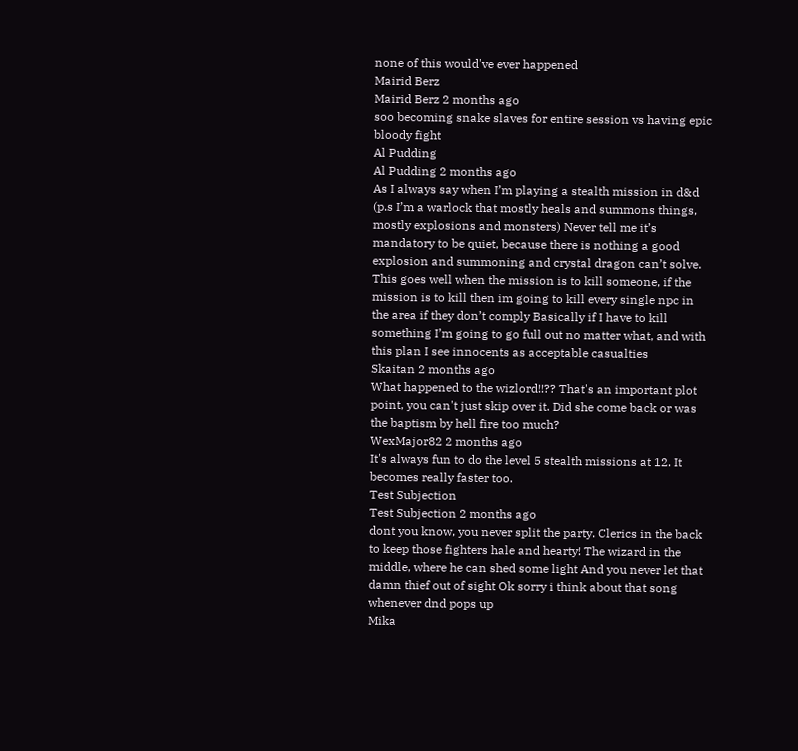none of this would've ever happened
Mairid Berz
Mairid Berz 2 months ago
soo becoming snake slaves for entire session vs having epic bloody fight
Al Pudding
Al Pudding 2 months ago
As I always say when I’m playing a stealth mission in d&d (p.s I’m a warlock that mostly heals and summons things, mostly explosions and monsters) Never tell me it’s mandatory to be quiet, because there is nothing a good explosion and summoning and crystal dragon can’t solve. This goes well when the mission is to kill someone, if the mission is to kill then im going to kill every single npc in the area if they don’t comply Basically if I have to kill something I’m going to go full out no matter what, and with this plan I see innocents as acceptable casualties
Skaitan 2 months ago
What happened to the wizlord!!?? That's an important plot point, you can't just skip over it. Did she come back or was the baptism by hell fire too much?
WexMajor82 2 months ago
It's always fun to do the level 5 stealth missions at 12. It becomes really faster too.
Test Subjection
Test Subjection 2 months ago
dont you know, you never split the party. Clerics in the back to keep those fighters hale and hearty! The wizard in the middle, where he can shed some light And you never let that damn thief out of sight Ok sorry i think about that song whenever dnd pops up
Mika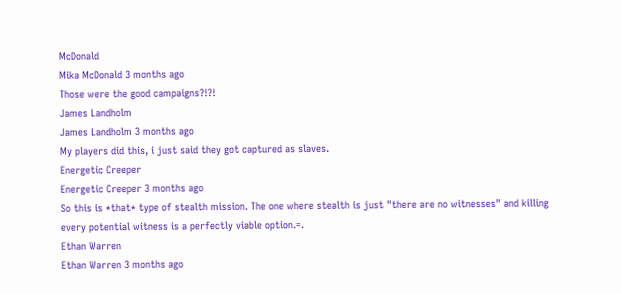McDonald
Mika McDonald 3 months ago
Those were the good campaigns?!?!
James Landholm
James Landholm 3 months ago
My players did this, i just said they got captured as slaves.
Energetic Creeper
Energetic Creeper 3 months ago
So this is *that* type of stealth mission. The one where stealth is just "there are no witnesses" and killing every potential witness is a perfectly viable option.=.
Ethan Warren
Ethan Warren 3 months ago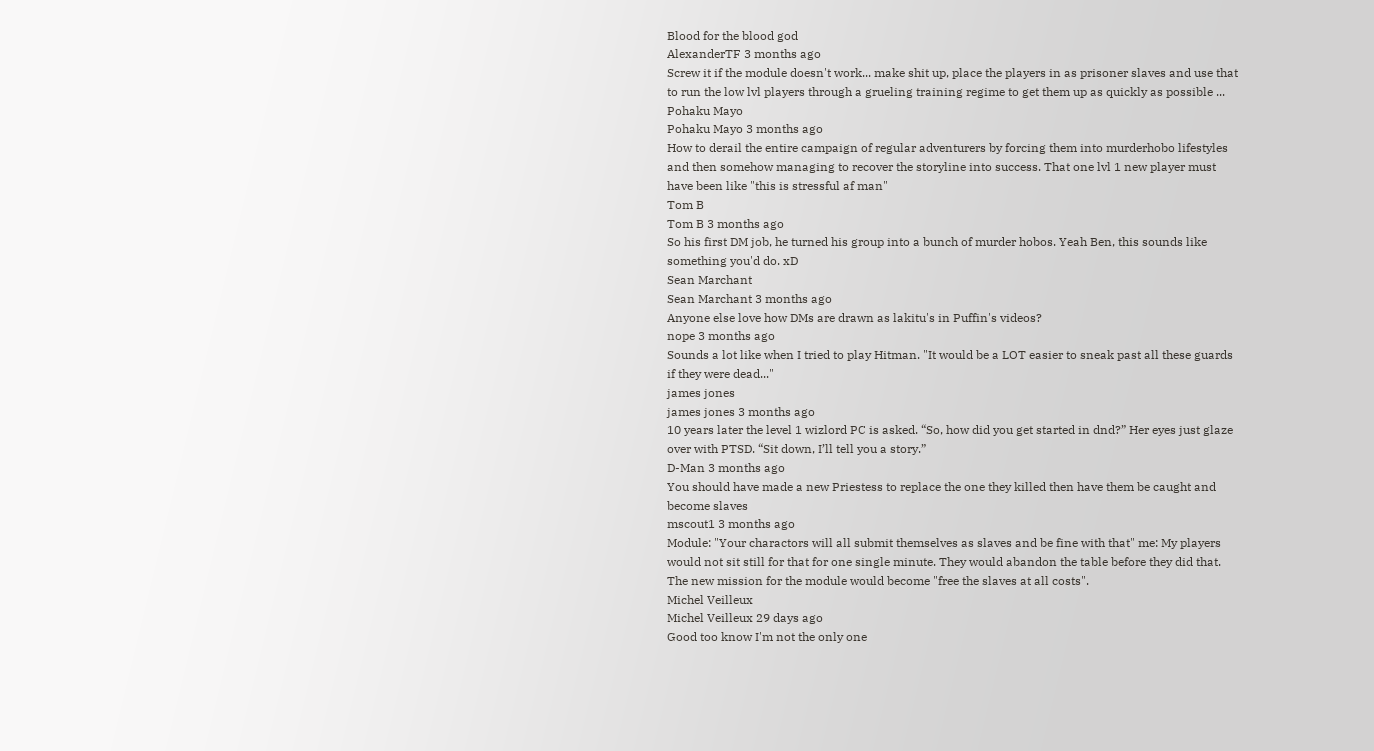Blood for the blood god
AlexanderTF 3 months ago
Screw it if the module doesn't work... make shit up, place the players in as prisoner slaves and use that to run the low lvl players through a grueling training regime to get them up as quickly as possible ...
Pohaku Mayo
Pohaku Mayo 3 months ago
How to derail the entire campaign of regular adventurers by forcing them into murderhobo lifestyles and then somehow managing to recover the storyline into success. That one lvl 1 new player must have been like "this is stressful af man"
Tom B
Tom B 3 months ago
So his first DM job, he turned his group into a bunch of murder hobos. Yeah Ben, this sounds like something you'd do. xD
Sean Marchant
Sean Marchant 3 months ago
Anyone else love how DMs are drawn as lakitu's in Puffin's videos?
nope 3 months ago
Sounds a lot like when I tried to play Hitman. "It would be a LOT easier to sneak past all these guards if they were dead..."
james jones
james jones 3 months ago
10 years later the level 1 wizlord PC is asked. “So, how did you get started in dnd?” Her eyes just glaze over with PTSD. “Sit down, I’ll tell you a story.”
D-Man 3 months ago
You should have made a new Priestess to replace the one they killed then have them be caught and become slaves
mscout1 3 months ago
Module: "Your charactors will all submit themselves as slaves and be fine with that" me: My players would not sit still for that for one single minute. They would abandon the table before they did that. The new mission for the module would become "free the slaves at all costs".
Michel Veilleux
Michel Veilleux 29 days ago
Good too know I'm not the only one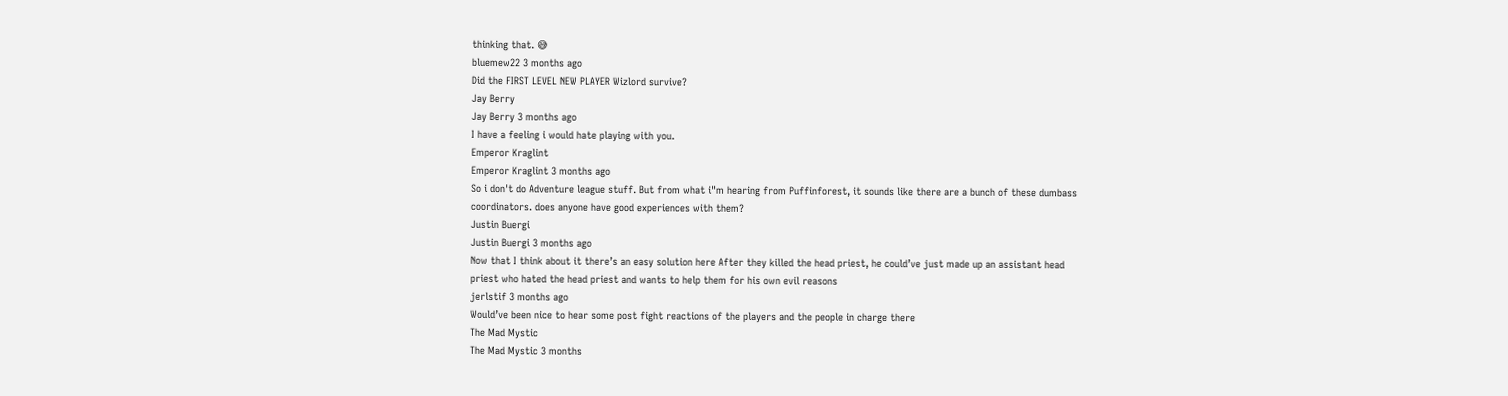thinking that. 😅
bluemew22 3 months ago
Did the FIRST LEVEL NEW PLAYER Wizlord survive?
Jay Berry
Jay Berry 3 months ago
I have a feeling i would hate playing with you.
Emperor Kraglint
Emperor Kraglint 3 months ago
So i don't do Adventure league stuff. But from what i"m hearing from Puffinforest, it sounds like there are a bunch of these dumbass coordinators. does anyone have good experiences with them?
Justin Buergi
Justin Buergi 3 months ago
Now that I think about it there’s an easy solution here After they killed the head priest, he could’ve just made up an assistant head priest who hated the head priest and wants to help them for his own evil reasons
jerlstif 3 months ago
Would’ve been nice to hear some post fight reactions of the players and the people in charge there
The Mad Mystic
The Mad Mystic 3 months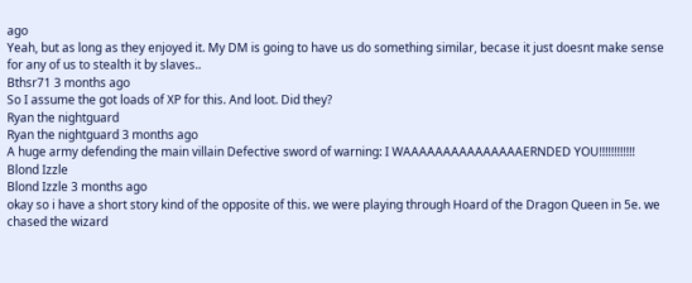ago
Yeah, but as long as they enjoyed it. My DM is going to have us do something similar, becase it just doesnt make sense for any of us to stealth it by slaves..
Bthsr71 3 months ago
So I assume the got loads of XP for this. And loot. Did they?
Ryan the nightguard
Ryan the nightguard 3 months ago
A huge army defending the main villain Defective sword of warning: I WAAAAAAAAAAAAAAAERNDED YOU!!!!!!!!!!!!
Blond Izzle
Blond Izzle 3 months ago
okay so i have a short story kind of the opposite of this. we were playing through Hoard of the Dragon Queen in 5e. we chased the wizard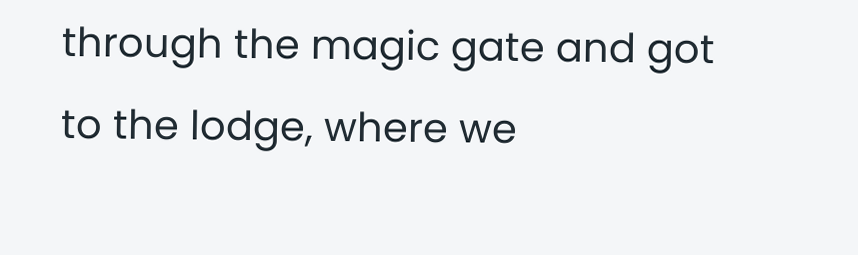through the magic gate and got to the lodge, where we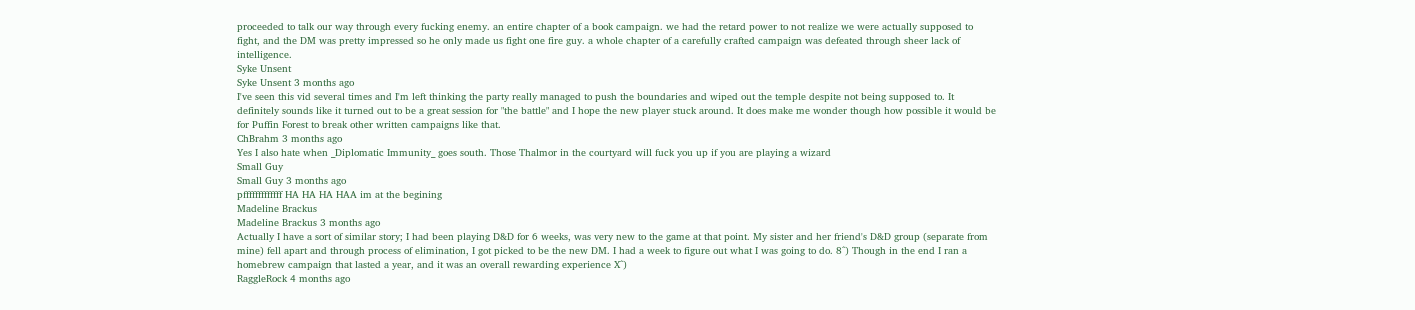proceeded to talk our way through every fucking enemy. an entire chapter of a book campaign. we had the retard power to not realize we were actually supposed to fight, and the DM was pretty impressed so he only made us fight one fire guy. a whole chapter of a carefully crafted campaign was defeated through sheer lack of intelligence.
Syke Unsent
Syke Unsent 3 months ago
I've seen this vid several times and I'm left thinking the party really managed to push the boundaries and wiped out the temple despite not being supposed to. It definitely sounds like it turned out to be a great session for "the battle" and I hope the new player stuck around. It does make me wonder though how possible it would be for Puffin Forest to break other written campaigns like that.
ChBrahm 3 months ago
Yes I also hate when _Diplomatic Immunity_ goes south. Those Thalmor in the courtyard will fuck you up if you are playing a wizard
Small Guy
Small Guy 3 months ago
pfffffffffffff HA HA HA HAA im at the begining
Madeline Brackus
Madeline Brackus 3 months ago
Actually I have a sort of similar story; I had been playing D&D for 6 weeks, was very new to the game at that point. My sister and her friend's D&D group (separate from mine) fell apart and through process of elimination, I got picked to be the new DM. I had a week to figure out what I was going to do. 8^) Though in the end I ran a homebrew campaign that lasted a year, and it was an overall rewarding experience X^)
RaggleRock 4 months ago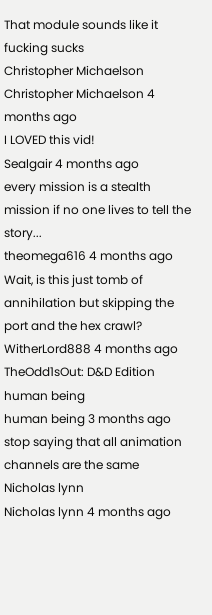That module sounds like it fucking sucks
Christopher Michaelson
Christopher Michaelson 4 months ago
I LOVED this vid!
Sealgair 4 months ago
every mission is a stealth mission if no one lives to tell the story...
theomega616 4 months ago
Wait, is this just tomb of annihilation but skipping the port and the hex crawl?
WitherLord888 4 months ago
TheOdd1sOut: D&D Edition
human being
human being 3 months ago
stop saying that all animation channels are the same
Nicholas lynn
Nicholas lynn 4 months ago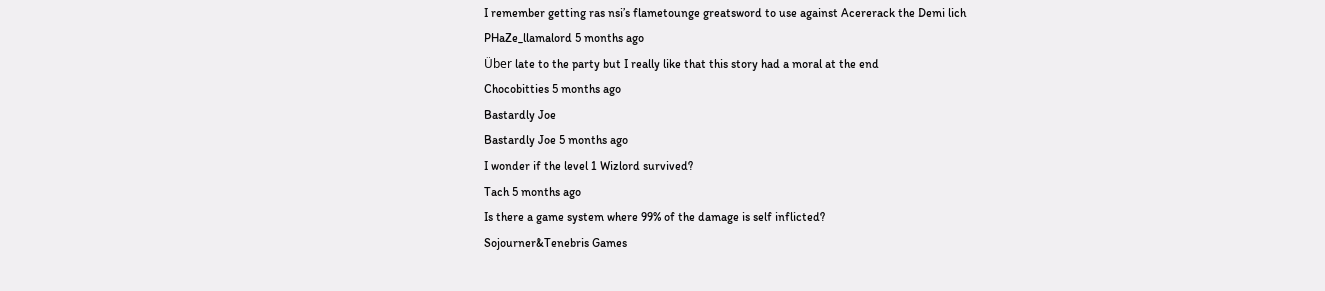I remember getting ras nsi’s flametounge greatsword to use against Acererack the Demi lich
PHaZe_llamalord 5 months ago
Über late to the party but I really like that this story had a moral at the end
Chocobitties 5 months ago
Bastardly Joe
Bastardly Joe 5 months ago
I wonder if the level 1 Wizlord survived?
Tach 5 months ago
Is there a game system where 99% of the damage is self inflicted?
Sojourner&Tenebris Games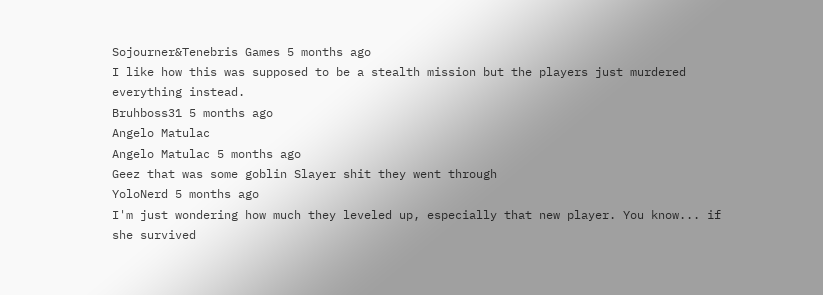Sojourner&Tenebris Games 5 months ago
I like how this was supposed to be a stealth mission but the players just murdered everything instead.
Bruhboss31 5 months ago
Angelo Matulac
Angelo Matulac 5 months ago
Geez that was some goblin Slayer shit they went through
YoloNerd 5 months ago
I'm just wondering how much they leveled up, especially that new player. You know... if she survived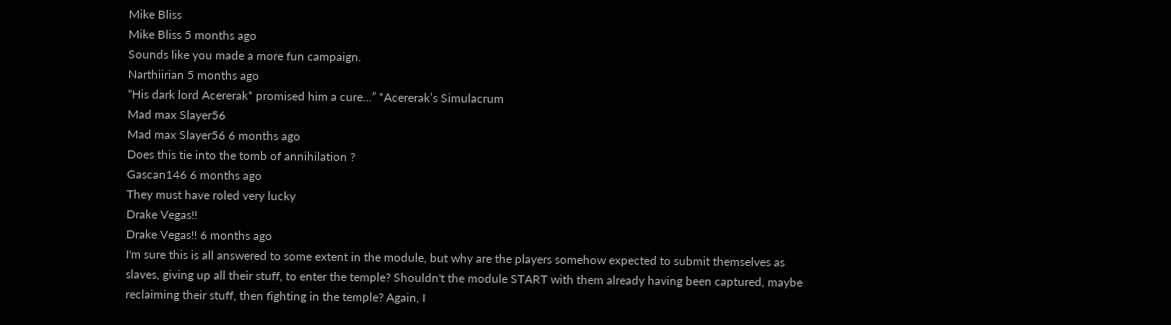Mike Bliss
Mike Bliss 5 months ago
Sounds like you made a more fun campaign.
Narthiirian 5 months ago
“His dark lord Acererak* promised him a cure...” *Acererak’s Simulacrum
Mad max Slayer56
Mad max Slayer56 6 months ago
Does this tie into the tomb of annihilation ?
Gascan146 6 months ago
They must have roled very lucky
Drake Vegas!!
Drake Vegas!! 6 months ago
I'm sure this is all answered to some extent in the module, but why are the players somehow expected to submit themselves as slaves, giving up all their stuff, to enter the temple? Shouldn't the module START with them already having been captured, maybe reclaiming their stuff, then fighting in the temple? Again, I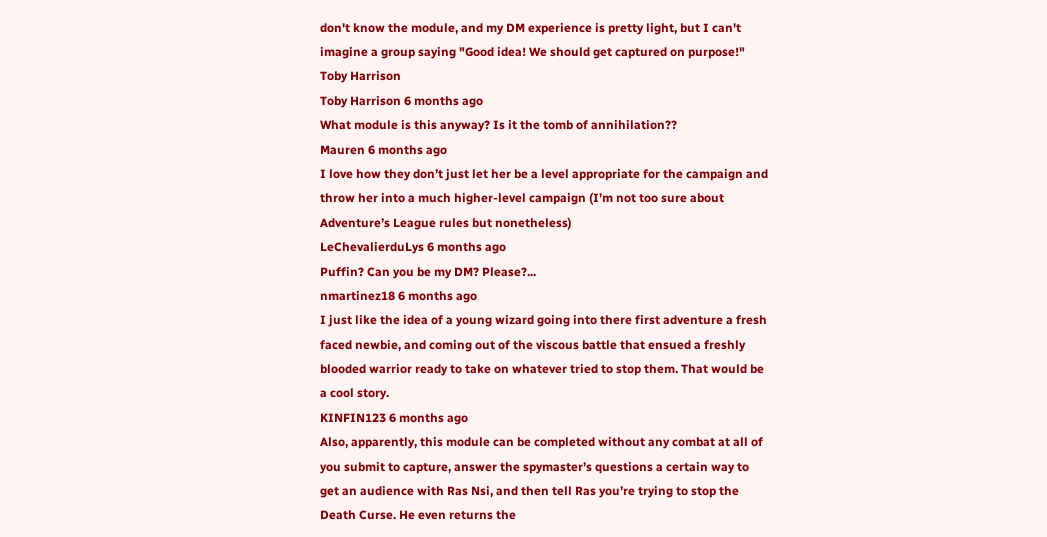don't know the module, and my DM experience is pretty light, but I can't imagine a group saying "Good idea! We should get captured on purpose!"
Toby Harrison
Toby Harrison 6 months ago
What module is this anyway? Is it the tomb of annihilation??
Mauren 6 months ago
I love how they don’t just let her be a level appropriate for the campaign and throw her into a much higher-level campaign (I’m not too sure about Adventure’s League rules but nonetheless)
LeChevalierduLys 6 months ago
Puffin? Can you be my DM? Please?...
nmartinez18 6 months ago
I just like the idea of a young wizard going into there first adventure a fresh faced newbie, and coming out of the viscous battle that ensued a freshly blooded warrior ready to take on whatever tried to stop them. That would be a cool story.
KINFIN123 6 months ago
Also, apparently, this module can be completed without any combat at all of you submit to capture, answer the spymaster’s questions a certain way to get an audience with Ras Nsi, and then tell Ras you’re trying to stop the Death Curse. He even returns the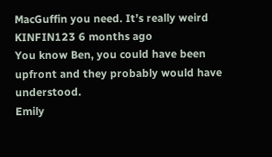MacGuffin you need. It’s really weird
KINFIN123 6 months ago
You know Ben, you could have been upfront and they probably would have understood.
Emily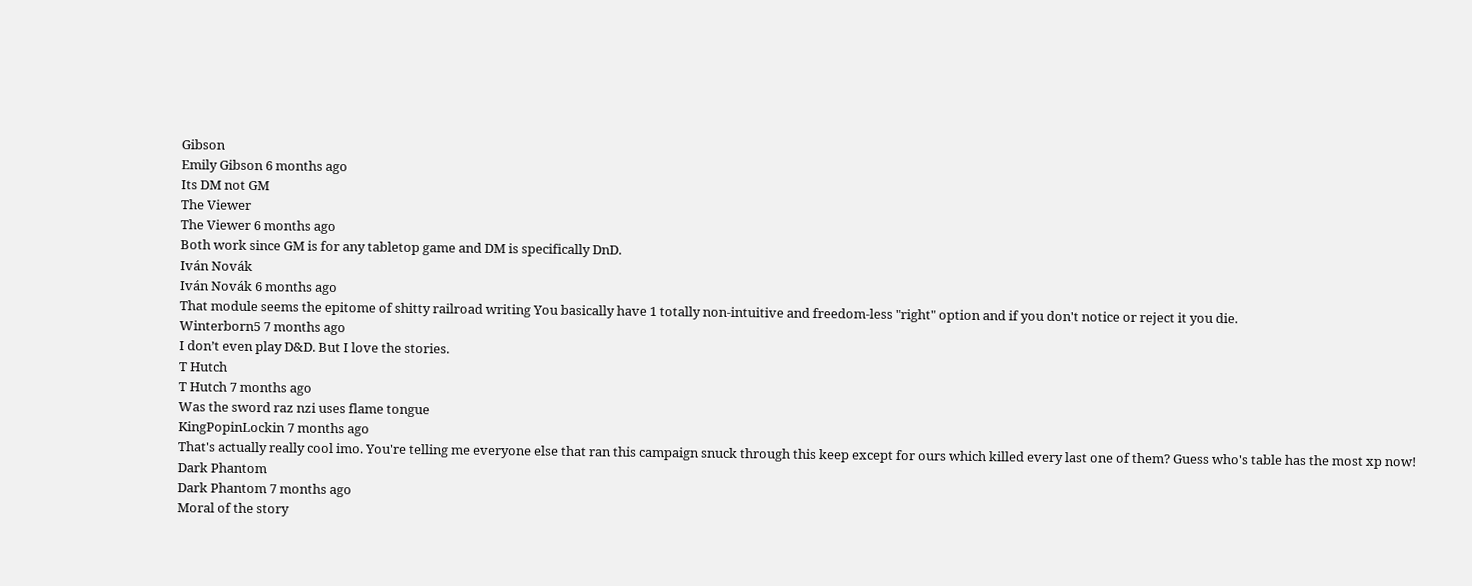Gibson
Emily Gibson 6 months ago
Its DM not GM
The Viewer
The Viewer 6 months ago
Both work since GM is for any tabletop game and DM is specifically DnD.
Iván Novák
Iván Novák 6 months ago
That module seems the epitome of shitty railroad writing You basically have 1 totally non-intuitive and freedom-less "right" option and if you don't notice or reject it you die.
Winterborn5 7 months ago
I don’t even play D&D. But I love the stories.
T Hutch
T Hutch 7 months ago
Was the sword raz nzi uses flame tongue
KingPopinLockin 7 months ago
That's actually really cool imo. You're telling me everyone else that ran this campaign snuck through this keep except for ours which killed every last one of them? Guess who's table has the most xp now!
Dark Phantom
Dark Phantom 7 months ago
Moral of the story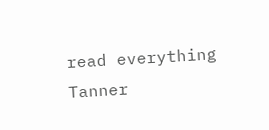read everything
Tanner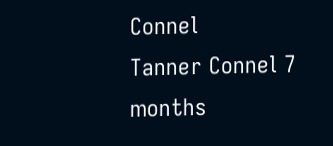Connel
Tanner Connel 7 months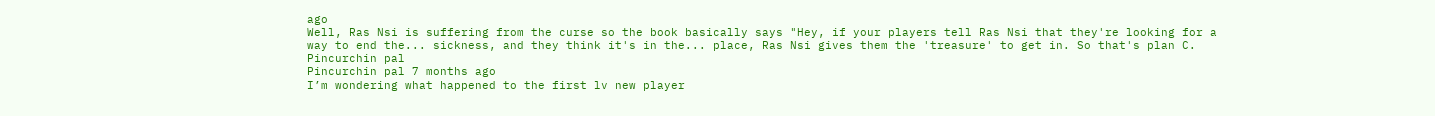ago
Well, Ras Nsi is suffering from the curse so the book basically says "Hey, if your players tell Ras Nsi that they're looking for a way to end the... sickness, and they think it's in the... place, Ras Nsi gives them the 'treasure' to get in. So that's plan C.
Pincurchin pal
Pincurchin pal 7 months ago
I’m wondering what happened to the first lv new player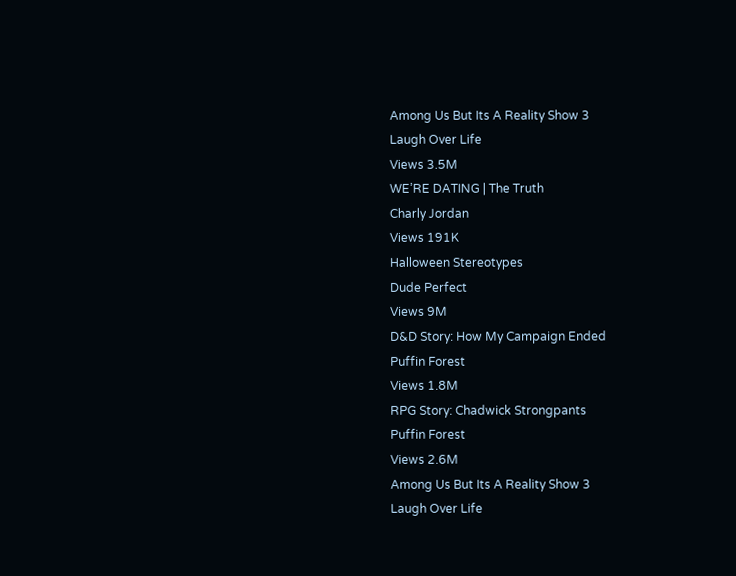Among Us But Its A Reality Show 3
Laugh Over Life
Views 3.5M
WE’RE DATING | The Truth
Charly Jordan
Views 191K
Halloween Stereotypes
Dude Perfect
Views 9M
D&D Story: How My Campaign Ended
Puffin Forest
Views 1.8M
RPG Story: Chadwick Strongpants
Puffin Forest
Views 2.6M
Among Us But Its A Reality Show 3
Laugh Over Life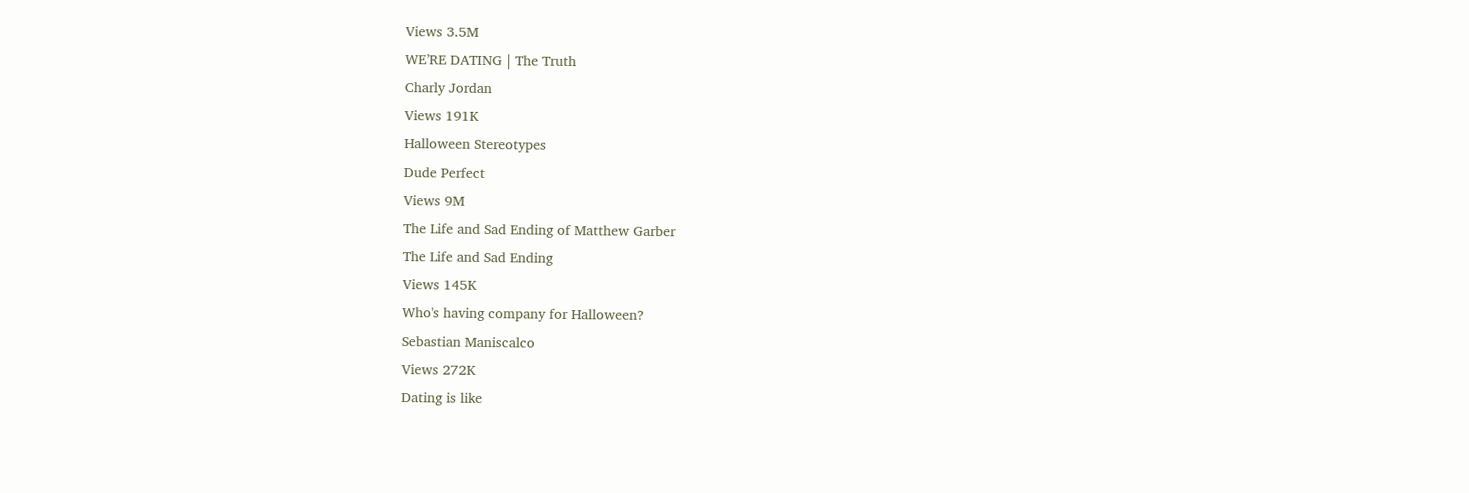Views 3.5M
WE’RE DATING | The Truth
Charly Jordan
Views 191K
Halloween Stereotypes
Dude Perfect
Views 9M
The Life and Sad Ending of Matthew Garber
The Life and Sad Ending
Views 145K
Who's having company for Halloween?
Sebastian Maniscalco
Views 272K
Dating is like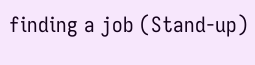finding a job (Stand-up)